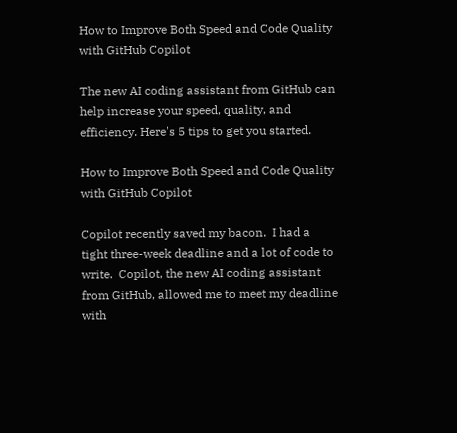How to Improve Both Speed and Code Quality with GitHub Copilot

The new AI coding assistant from GitHub can help increase your speed, quality, and efficiency. Here's 5 tips to get you started.

How to Improve Both Speed and Code Quality with GitHub Copilot

Copilot recently saved my bacon.  I had a tight three-week deadline and a lot of code to write.  Copilot, the new AI coding assistant from GitHub, allowed me to meet my deadline with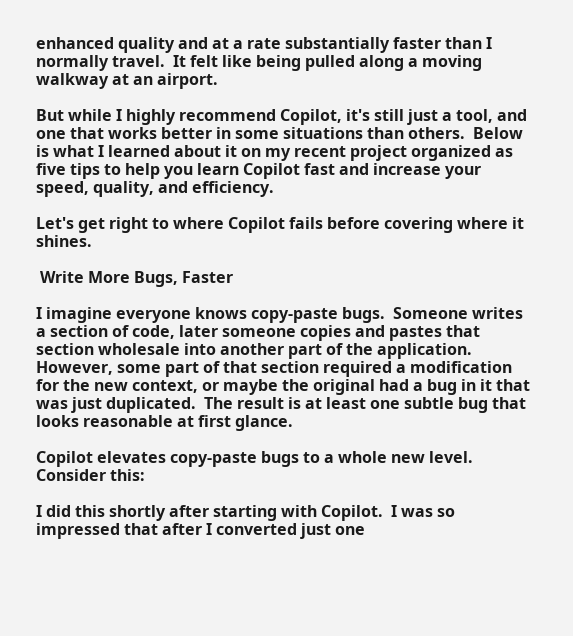enhanced quality and at a rate substantially faster than I normally travel.  It felt like being pulled along a moving walkway at an airport.

But while I highly recommend Copilot, it's still just a tool, and one that works better in some situations than others.  Below is what I learned about it on my recent project organized as five tips to help you learn Copilot fast and increase your speed, quality, and efficiency.

Let's get right to where Copilot fails before covering where it shines.

 Write More Bugs, Faster

I imagine everyone knows copy-paste bugs.  Someone writes a section of code, later someone copies and pastes that section wholesale into another part of the application.  However, some part of that section required a modification for the new context, or maybe the original had a bug in it that was just duplicated.  The result is at least one subtle bug that looks reasonable at first glance.

Copilot elevates copy-paste bugs to a whole new level.  Consider this:

I did this shortly after starting with Copilot.  I was so impressed that after I converted just one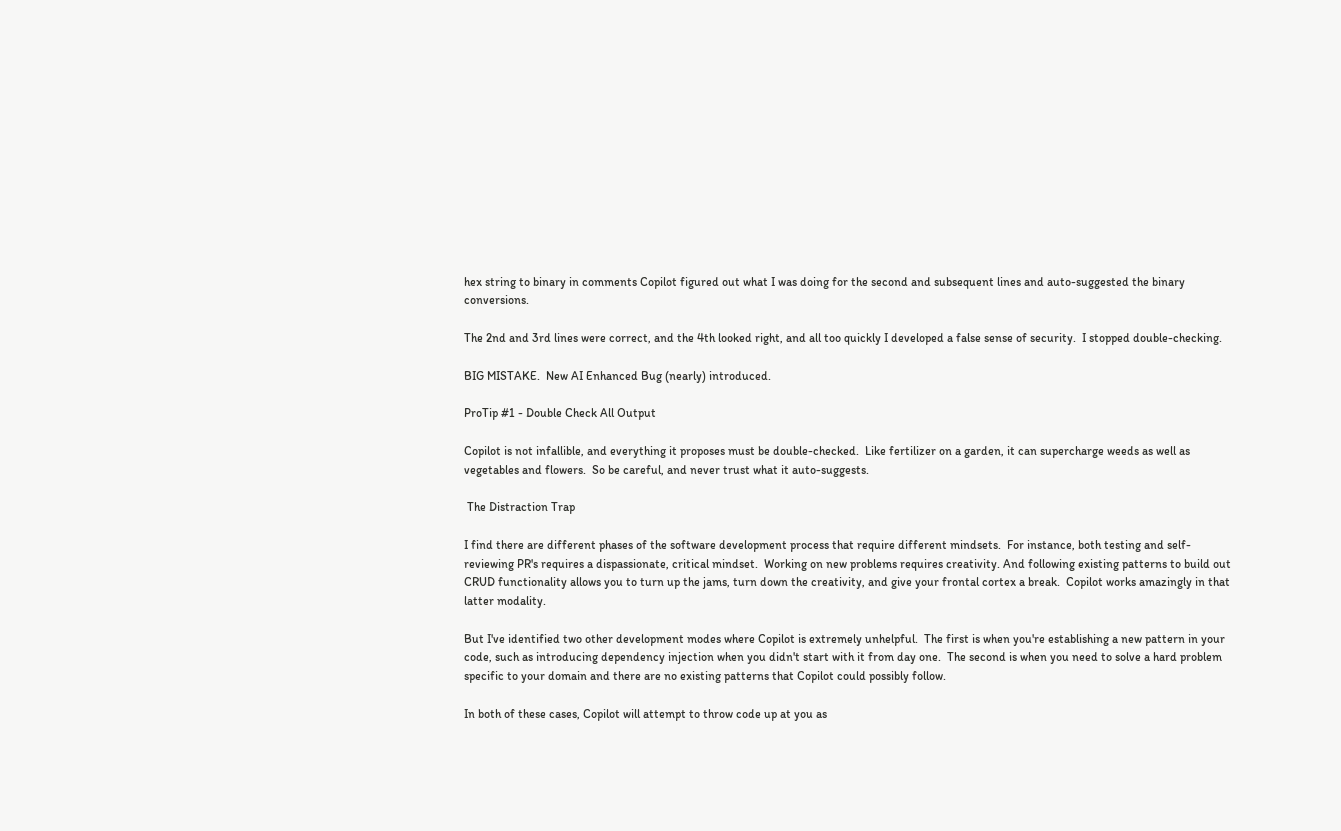hex string to binary in comments Copilot figured out what I was doing for the second and subsequent lines and auto-suggested the binary conversions.

The 2nd and 3rd lines were correct, and the 4th looked right, and all too quickly I developed a false sense of security.  I stopped double-checking.

BIG MISTAKE.  New AI Enhanced Bug (nearly) introduced.

ProTip #1 - Double Check All Output

Copilot is not infallible, and everything it proposes must be double-checked.  Like fertilizer on a garden, it can supercharge weeds as well as vegetables and flowers.  So be careful, and never trust what it auto-suggests.

 The Distraction Trap

I find there are different phases of the software development process that require different mindsets.  For instance, both testing and self-reviewing PR's requires a dispassionate, critical mindset.  Working on new problems requires creativity. And following existing patterns to build out CRUD functionality allows you to turn up the jams, turn down the creativity, and give your frontal cortex a break.  Copilot works amazingly in that latter modality.

But I've identified two other development modes where Copilot is extremely unhelpful.  The first is when you're establishing a new pattern in your code, such as introducing dependency injection when you didn't start with it from day one.  The second is when you need to solve a hard problem specific to your domain and there are no existing patterns that Copilot could possibly follow.

In both of these cases, Copilot will attempt to throw code up at you as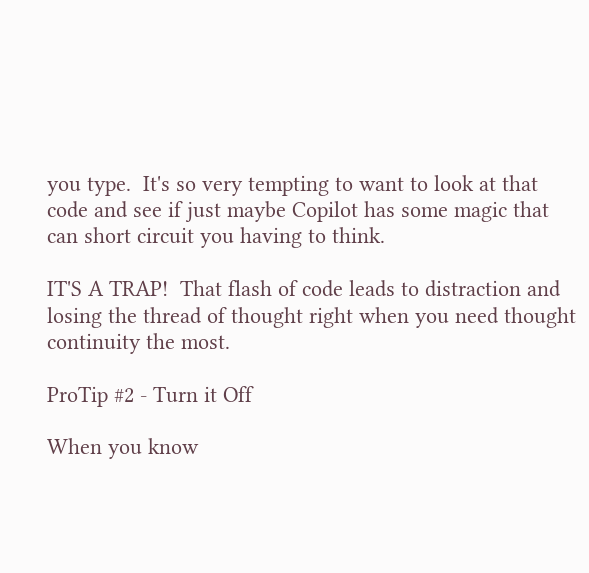you type.  It's so very tempting to want to look at that code and see if just maybe Copilot has some magic that can short circuit you having to think.

IT'S A TRAP!  That flash of code leads to distraction and losing the thread of thought right when you need thought continuity the most.

ProTip #2 - Turn it Off

When you know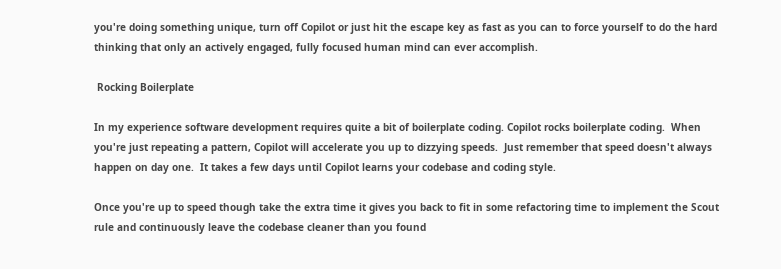you're doing something unique, turn off Copilot or just hit the escape key as fast as you can to force yourself to do the hard thinking that only an actively engaged, fully focused human mind can ever accomplish.

 Rocking Boilerplate

In my experience software development requires quite a bit of boilerplate coding. Copilot rocks boilerplate coding.  When you're just repeating a pattern, Copilot will accelerate you up to dizzying speeds.  Just remember that speed doesn't always happen on day one.  It takes a few days until Copilot learns your codebase and coding style.

Once you're up to speed though take the extra time it gives you back to fit in some refactoring time to implement the Scout rule and continuously leave the codebase cleaner than you found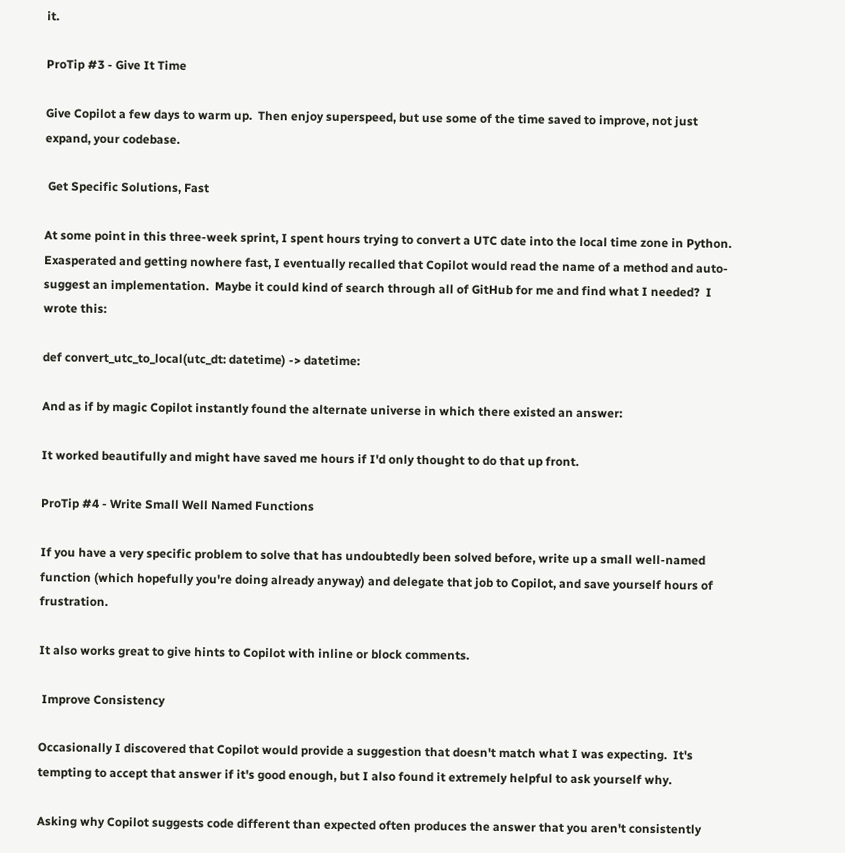it.

ProTip #3 - Give It Time

Give Copilot a few days to warm up.  Then enjoy superspeed, but use some of the time saved to improve, not just expand, your codebase.

 Get Specific Solutions, Fast

At some point in this three-week sprint, I spent hours trying to convert a UTC date into the local time zone in Python.  Exasperated and getting nowhere fast, I eventually recalled that Copilot would read the name of a method and auto-suggest an implementation.  Maybe it could kind of search through all of GitHub for me and find what I needed?  I wrote this:

def convert_utc_to_local(utc_dt: datetime) -> datetime:

And as if by magic Copilot instantly found the alternate universe in which there existed an answer:

It worked beautifully and might have saved me hours if I'd only thought to do that up front.

ProTip #4 - Write Small Well Named Functions

If you have a very specific problem to solve that has undoubtedly been solved before, write up a small well-named function (which hopefully you're doing already anyway) and delegate that job to Copilot, and save yourself hours of frustration.

It also works great to give hints to Copilot with inline or block comments.

 Improve Consistency

Occasionally I discovered that Copilot would provide a suggestion that doesn't match what I was expecting.  It's tempting to accept that answer if it's good enough, but I also found it extremely helpful to ask yourself why.

Asking why Copilot suggests code different than expected often produces the answer that you aren't consistently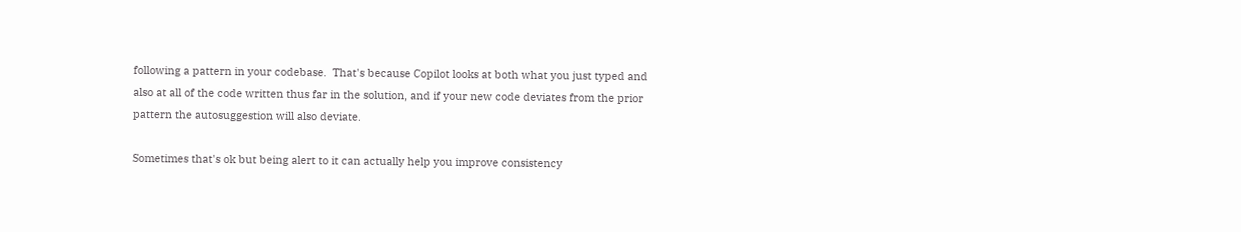following a pattern in your codebase.  That's because Copilot looks at both what you just typed and also at all of the code written thus far in the solution, and if your new code deviates from the prior pattern the autosuggestion will also deviate.

Sometimes that's ok but being alert to it can actually help you improve consistency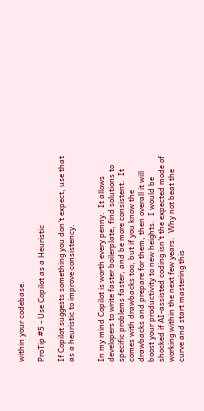within your codebase.

ProTip #5 - Use Copilot as a Heuristic

If Copilot suggests something you don't expect, use that as a heuristic to improve consistency.


In my mind Copilot is worth every penny.  It allows developers to write faster boilerplate, find solutions to specific problems faster, and be more consistent.  It comes with drawbacks too, but if you know the drawbacks and prepare for them, then overall it will boost your productivity to new heights.  I would be shocked if AI-assisted coding isn't the expected mode of working within the next few years.  Why not beat the curve and start mastering this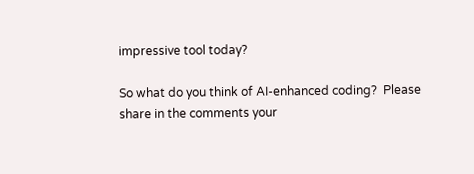impressive tool today?

So what do you think of AI-enhanced coding?  Please share in the comments your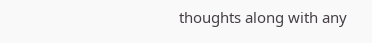thoughts along with any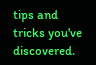tips and tricks you've discovered.